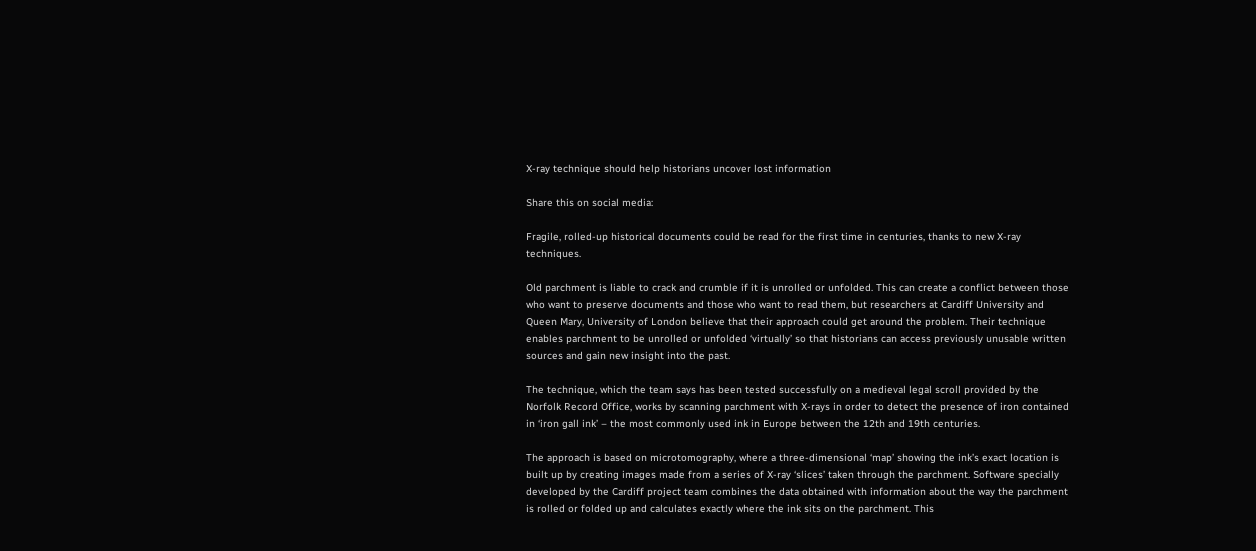X-ray technique should help historians uncover lost information

Share this on social media:

Fragile, rolled-up historical documents could be read for the first time in centuries, thanks to new X-ray techniques.

Old parchment is liable to crack and crumble if it is unrolled or unfolded. This can create a conflict between those who want to preserve documents and those who want to read them, but researchers at Cardiff University and Queen Mary, University of London believe that their approach could get around the problem. Their technique enables parchment to be unrolled or unfolded ‘virtually’ so that historians can access previously unusable written sources and gain new insight into the past.

The technique, which the team says has been tested successfully on a medieval legal scroll provided by the Norfolk Record Office, works by scanning parchment with X-rays in order to detect the presence of iron contained in ‘iron gall ink’ – the most commonly used ink in Europe between the 12th and 19th centuries.

The approach is based on microtomography, where a three-dimensional ‘map’ showing the ink’s exact location is built up by creating images made from a series of X-ray ‘slices’ taken through the parchment. Software specially developed by the Cardiff project team combines the data obtained with information about the way the parchment is rolled or folded up and calculates exactly where the ink sits on the parchment. This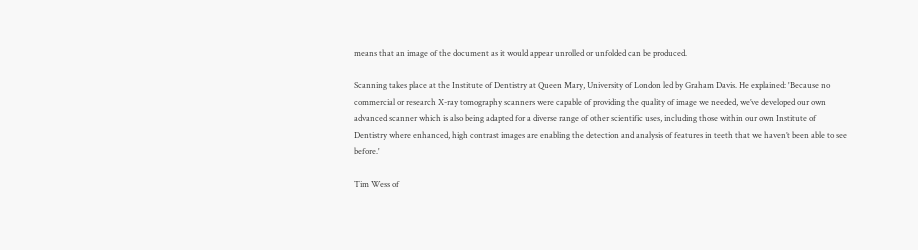means that an image of the document as it would appear unrolled or unfolded can be produced.

Scanning takes place at the Institute of Dentistry at Queen Mary, University of London led by Graham Davis. He explained: 'Because no commercial or research X-ray tomography scanners were capable of providing the quality of image we needed, we’ve developed our own advanced scanner which is also being adapted for a diverse range of other scientific uses, including those within our own Institute of Dentistry where enhanced, high contrast images are enabling the detection and analysis of features in teeth that we haven’t been able to see before.'

Tim Wess of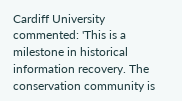Cardiff University commented: 'This is a milestone in historical information recovery. The conservation community is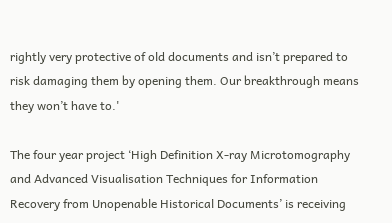rightly very protective of old documents and isn’t prepared to risk damaging them by opening them. Our breakthrough means they won’t have to.'

The four year project ‘High Definition X-ray Microtomography and Advanced Visualisation Techniques for Information Recovery from Unopenable Historical Documents’ is receiving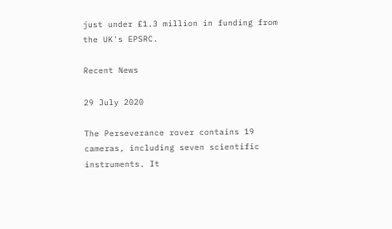just under £1.3 million in funding from the UK's EPSRC.

Recent News

29 July 2020

The Perseverance rover contains 19 cameras, including seven scientific instruments. It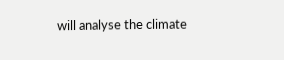will analyse the climate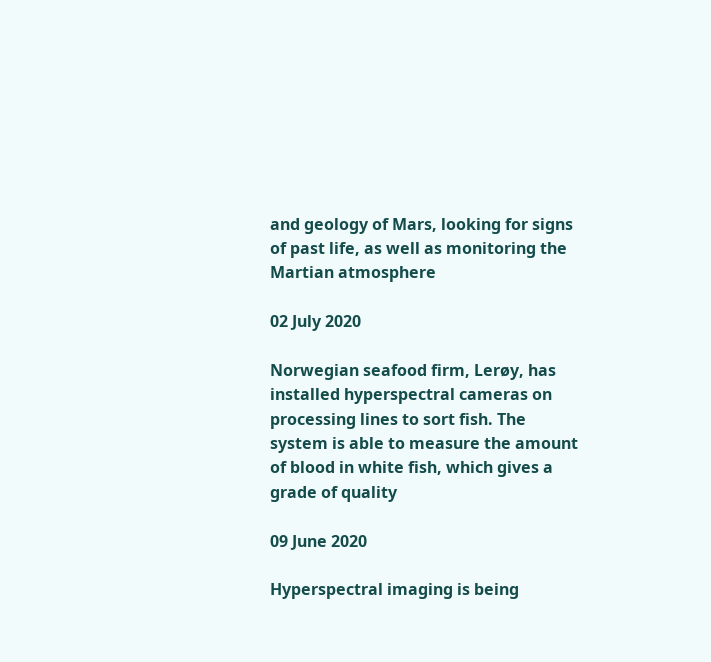and geology of Mars, looking for signs of past life, as well as monitoring the Martian atmosphere

02 July 2020

Norwegian seafood firm, Lerøy, has installed hyperspectral cameras on processing lines to sort fish. The system is able to measure the amount of blood in white fish, which gives a grade of quality

09 June 2020

Hyperspectral imaging is being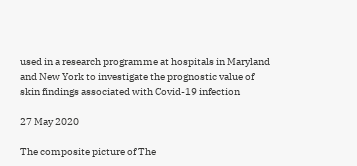used in a research programme at hospitals in Maryland and New York to investigate the prognostic value of skin findings associated with Covid-19 infection

27 May 2020

The composite picture of The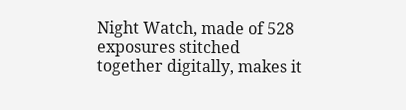Night Watch, made of 528 exposures stitched together digitally, makes it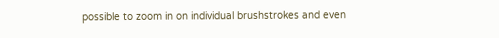possible to zoom in on individual brushstrokes and even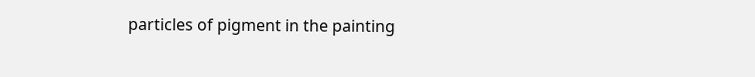particles of pigment in the painting